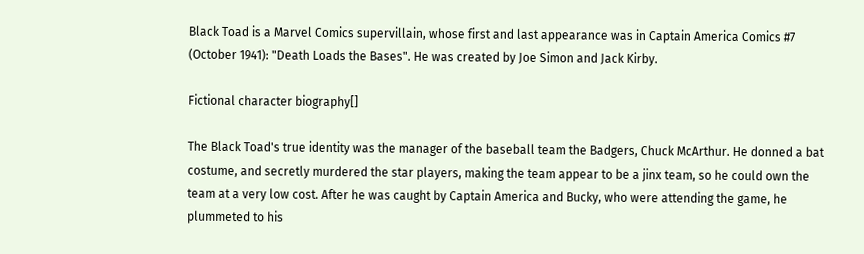Black Toad is a Marvel Comics supervillain, whose first and last appearance was in Captain America Comics #7 (October 1941): "Death Loads the Bases". He was created by Joe Simon and Jack Kirby.

Fictional character biography[]

The Black Toad's true identity was the manager of the baseball team the Badgers, Chuck McArthur. He donned a bat costume, and secretly murdered the star players, making the team appear to be a jinx team, so he could own the team at a very low cost. After he was caught by Captain America and Bucky, who were attending the game, he plummeted to his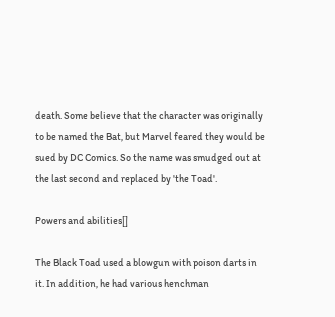death. Some believe that the character was originally to be named the Bat, but Marvel feared they would be sued by DC Comics. So the name was smudged out at the last second and replaced by 'the Toad'.

Powers and abilities[]

The Black Toad used a blowgun with poison darts in it. In addition, he had various henchman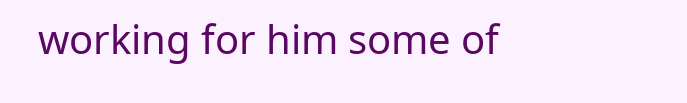working for him some of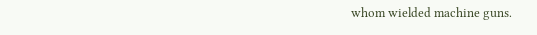whom wielded machine guns.